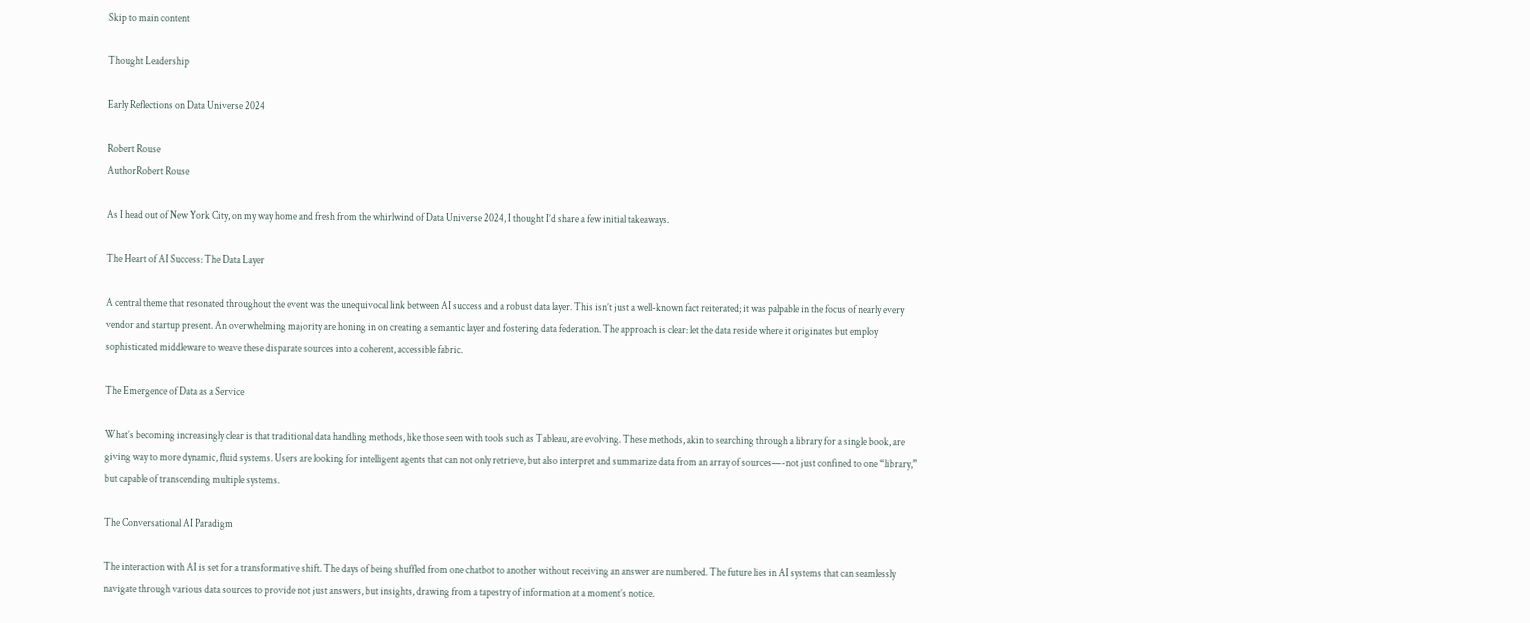Skip to main content

Thought Leadership

Early Reflections on Data Universe 2024

Robert Rouse
AuthorRobert Rouse

As I head out of New York City, on my way home and fresh from the whirlwind of Data Universe 2024, I thought I’d share a few initial takeaways.

The Heart of AI Success: The Data Layer

A central theme that resonated throughout the event was the unequivocal link between AI success and a robust data layer. This isn’t just a well-known fact reiterated; it was palpable in the focus of nearly every vendor and startup present. An overwhelming majority are honing in on creating a semantic layer and fostering data federation. The approach is clear: let the data reside where it originates but employ sophisticated middleware to weave these disparate sources into a coherent, accessible fabric.

The Emergence of Data as a Service

What’s becoming increasingly clear is that traditional data handling methods, like those seen with tools such as Tableau, are evolving. These methods, akin to searching through a library for a single book, are giving way to more dynamic, fluid systems. Users are looking for intelligent agents that can not only retrieve, but also interpret and summarize data from an array of sources—-not just confined to one “library,” but capable of transcending multiple systems.

The Conversational AI Paradigm

The interaction with AI is set for a transformative shift. The days of being shuffled from one chatbot to another without receiving an answer are numbered. The future lies in AI systems that can seamlessly navigate through various data sources to provide not just answers, but insights, drawing from a tapestry of information at a moment’s notice.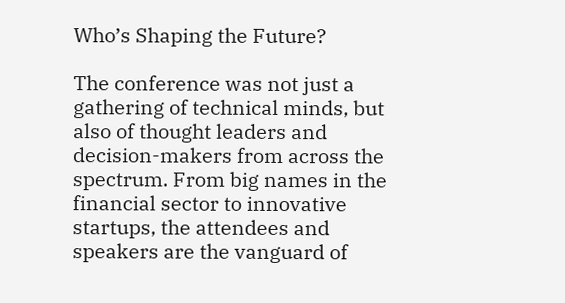Who’s Shaping the Future?

The conference was not just a gathering of technical minds, but also of thought leaders and decision-makers from across the spectrum. From big names in the financial sector to innovative startups, the attendees and speakers are the vanguard of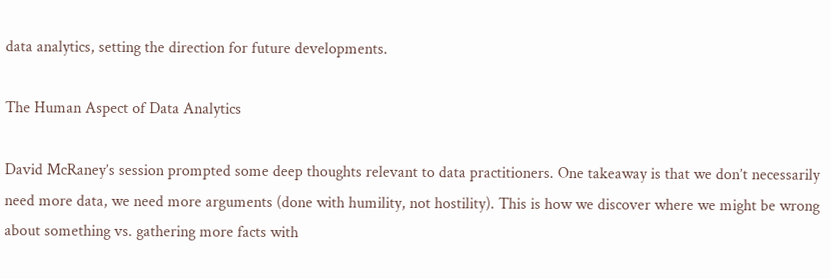data analytics, setting the direction for future developments.

The Human Aspect of Data Analytics

David McRaney’s session prompted some deep thoughts relevant to data practitioners. One takeaway is that we don’t necessarily need more data, we need more arguments (done with humility, not hostility). This is how we discover where we might be wrong about something vs. gathering more facts with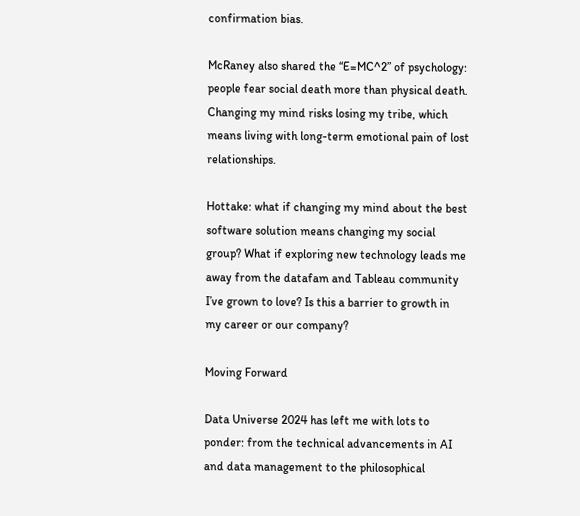confirmation bias.

McRaney also shared the “E=MC^2” of psychology: people fear social death more than physical death. Changing my mind risks losing my tribe, which means living with long-term emotional pain of lost relationships.

Hottake: what if changing my mind about the best software solution means changing my social group? What if exploring new technology leads me away from the datafam and Tableau community I’ve grown to love? Is this a barrier to growth in my career or our company?

Moving Forward

Data Universe 2024 has left me with lots to ponder: from the technical advancements in AI and data management to the philosophical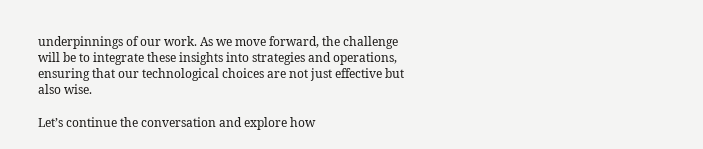underpinnings of our work. As we move forward, the challenge will be to integrate these insights into strategies and operations, ensuring that our technological choices are not just effective but also wise.

Let’s continue the conversation and explore how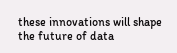these innovations will shape the future of data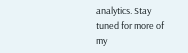analytics. Stay tuned for more of my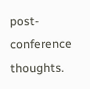post-conference thoughts.